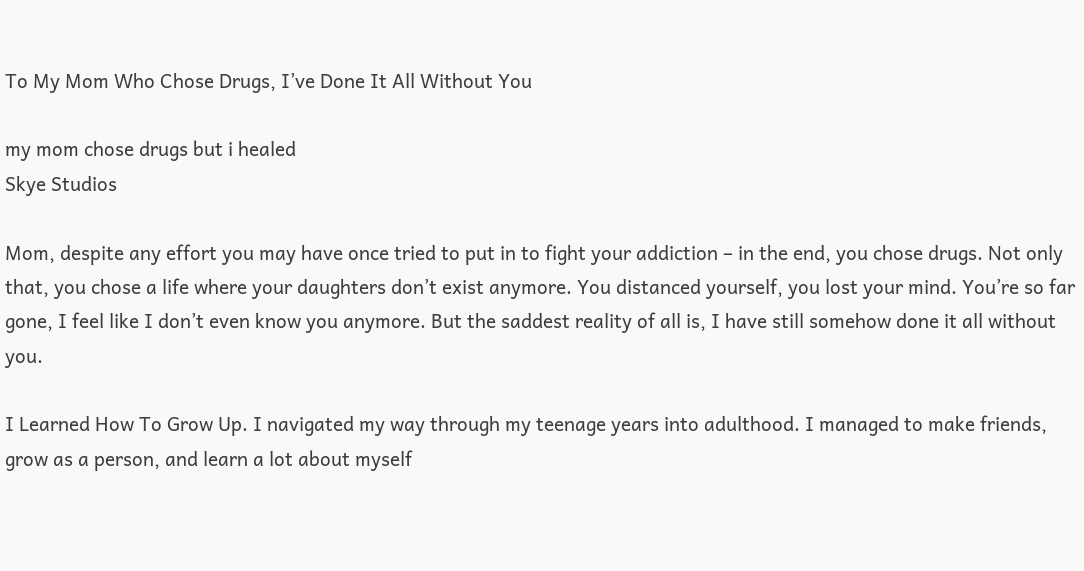To My Mom Who Chose Drugs, I’ve Done It All Without You

my mom chose drugs but i healed
Skye Studios

Mom, despite any effort you may have once tried to put in to fight your addiction – in the end, you chose drugs. Not only that, you chose a life where your daughters don’t exist anymore. You distanced yourself, you lost your mind. You’re so far gone, I feel like I don’t even know you anymore. But the saddest reality of all is, I have still somehow done it all without you.

I Learned How To Grow Up. I navigated my way through my teenage years into adulthood. I managed to make friends, grow as a person, and learn a lot about myself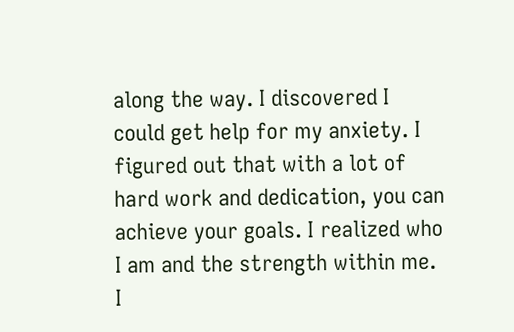along the way. I discovered I could get help for my anxiety. I figured out that with a lot of hard work and dedication, you can achieve your goals. I realized who I am and the strength within me. I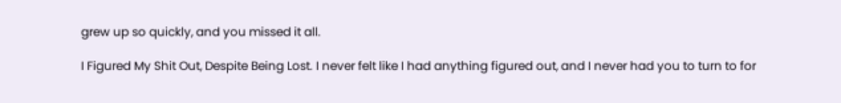grew up so quickly, and you missed it all.

I Figured My Shit Out, Despite Being Lost. I never felt like I had anything figured out, and I never had you to turn to for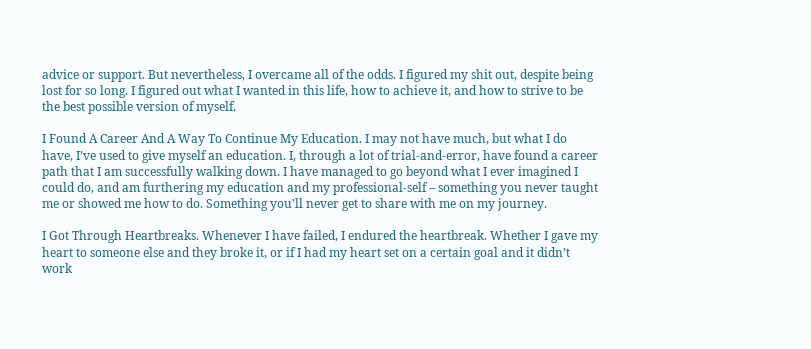advice or support. But nevertheless, I overcame all of the odds. I figured my shit out, despite being lost for so long. I figured out what I wanted in this life, how to achieve it, and how to strive to be the best possible version of myself.

I Found A Career And A Way To Continue My Education. I may not have much, but what I do have, I’ve used to give myself an education. I, through a lot of trial-and-error, have found a career path that I am successfully walking down. I have managed to go beyond what I ever imagined I could do, and am furthering my education and my professional-self – something you never taught me or showed me how to do. Something you’ll never get to share with me on my journey.

I Got Through Heartbreaks. Whenever I have failed, I endured the heartbreak. Whether I gave my heart to someone else and they broke it, or if I had my heart set on a certain goal and it didn’t work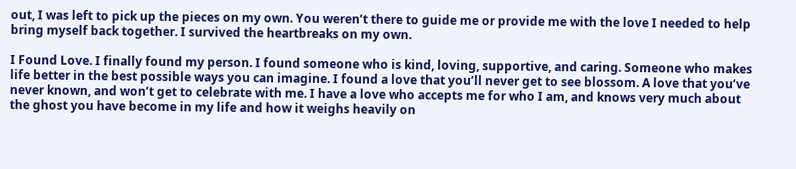out, I was left to pick up the pieces on my own. You weren’t there to guide me or provide me with the love I needed to help bring myself back together. I survived the heartbreaks on my own.

I Found Love. I finally found my person. I found someone who is kind, loving, supportive, and caring. Someone who makes life better in the best possible ways you can imagine. I found a love that you’ll never get to see blossom. A love that you’ve never known, and won’t get to celebrate with me. I have a love who accepts me for who I am, and knows very much about the ghost you have become in my life and how it weighs heavily on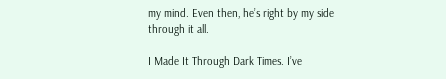my mind. Even then, he’s right by my side through it all.

I Made It Through Dark Times. I’ve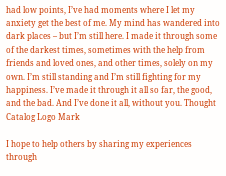had low points, I’ve had moments where I let my anxiety get the best of me. My mind has wandered into dark places – but I’m still here. I made it through some of the darkest times, sometimes with the help from friends and loved ones, and other times, solely on my own. I’m still standing and I’m still fighting for my happiness. I’ve made it through it all so far, the good, and the bad. And I’ve done it all, without you. Thought Catalog Logo Mark

I hope to help others by sharing my experiences through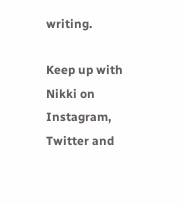writing.

Keep up with Nikki on Instagram, Twitter and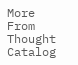More From Thought Catalog